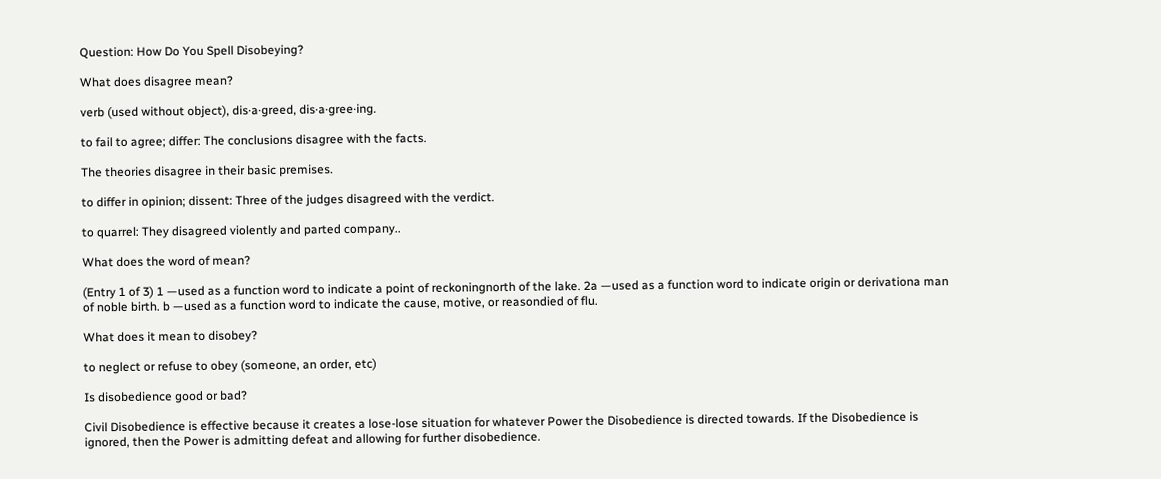Question: How Do You Spell Disobeying?

What does disagree mean?

verb (used without object), dis·a·greed, dis·a·gree·ing.

to fail to agree; differ: The conclusions disagree with the facts.

The theories disagree in their basic premises.

to differ in opinion; dissent: Three of the judges disagreed with the verdict.

to quarrel: They disagreed violently and parted company..

What does the word of mean?

(Entry 1 of 3) 1 —used as a function word to indicate a point of reckoningnorth of the lake. 2a —used as a function word to indicate origin or derivationa man of noble birth. b —used as a function word to indicate the cause, motive, or reasondied of flu.

What does it mean to disobey?

to neglect or refuse to obey (someone, an order, etc)

Is disobedience good or bad?

Civil Disobedience is effective because it creates a lose-lose situation for whatever Power the Disobedience is directed towards. If the Disobedience is ignored, then the Power is admitting defeat and allowing for further disobedience.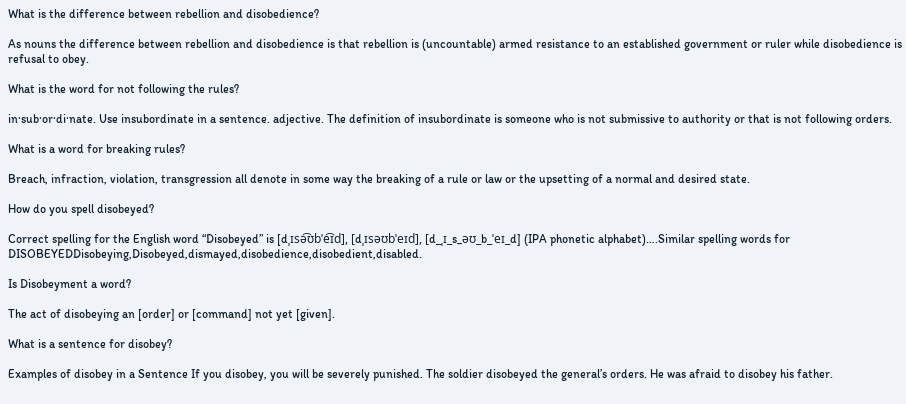What is the difference between rebellion and disobedience?

As nouns the difference between rebellion and disobedience is that rebellion is (uncountable) armed resistance to an established government or ruler while disobedience is refusal to obey.

What is the word for not following the rules?

in·sub·or·di·nate. Use insubordinate in a sentence. adjective. The definition of insubordinate is someone who is not submissive to authority or that is not following orders.

What is a word for breaking rules?

Breach, infraction, violation, transgression all denote in some way the breaking of a rule or law or the upsetting of a normal and desired state.

How do you spell disobeyed?

Correct spelling for the English word “Disobeyed” is [dˌɪsə͡ʊbˈe͡ɪd], [dˌɪsəʊbˈeɪd], [d_ˌɪ_s_əʊ_b_ˈeɪ_d] (IPA phonetic alphabet)….Similar spelling words for DISOBEYEDDisobeying,Disobeyed,dismayed,disobedience,disobedient,disabled.

Is Disobeyment a word?

The act of disobeying an [order] or [command] not yet [given].

What is a sentence for disobey?

Examples of disobey in a Sentence If you disobey, you will be severely punished. The soldier disobeyed the general’s orders. He was afraid to disobey his father.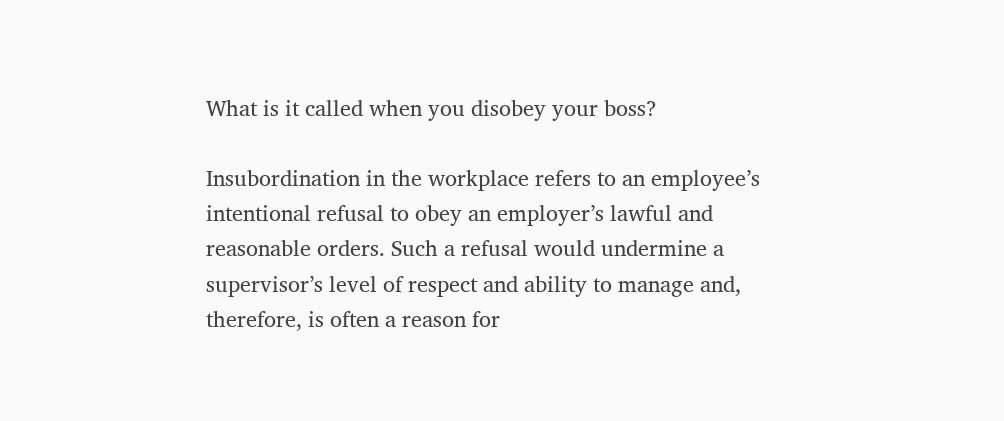What is it called when you disobey your boss?

Insubordination in the workplace refers to an employee’s intentional refusal to obey an employer’s lawful and reasonable orders. Such a refusal would undermine a supervisor’s level of respect and ability to manage and, therefore, is often a reason for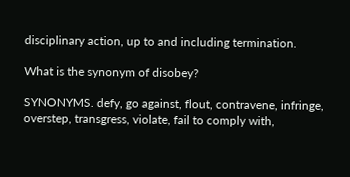disciplinary action, up to and including termination.

What is the synonym of disobey?

SYNONYMS. defy, go against, flout, contravene, infringe, overstep, transgress, violate, fail to comply with,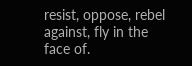resist, oppose, rebel against, fly in the face of.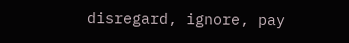disregard, ignore, pay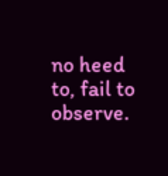no heed to, fail to observe.